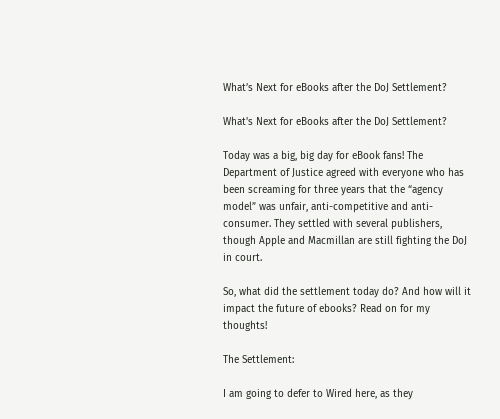What’s Next for eBooks after the DoJ Settlement?

What's Next for eBooks after the DoJ Settlement?

Today was a big, big day for eBook fans! The Department of Justice agreed with everyone who has been screaming for three years that the “agency model” was unfair, anti-competitive and anti-consumer. They settled with several publishers, though Apple and Macmillan are still fighting the DoJ in court.

So, what did the settlement today do? And how will it impact the future of ebooks? Read on for my thoughts!

The Settlement:

I am going to defer to Wired here, as they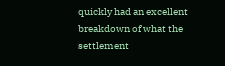quickly had an excellent breakdown of what the settlement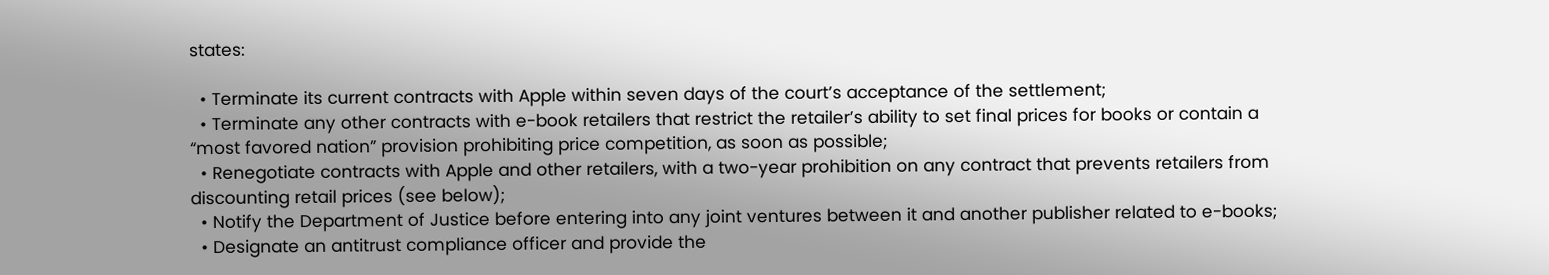states:

  • Terminate its current contracts with Apple within seven days of the court’s acceptance of the settlement;
  • Terminate any other contracts with e-book retailers that restrict the retailer’s ability to set final prices for books or contain a “most favored nation” provision prohibiting price competition, as soon as possible;
  • Renegotiate contracts with Apple and other retailers, with a two-year prohibition on any contract that prevents retailers from discounting retail prices (see below);
  • Notify the Department of Justice before entering into any joint ventures between it and another publisher related to e-books;
  • Designate an antitrust compliance officer and provide the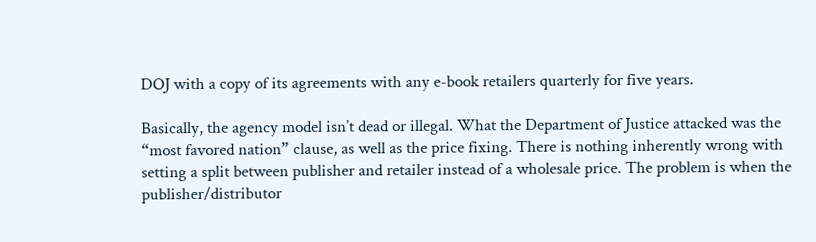DOJ with a copy of its agreements with any e-book retailers quarterly for five years.

Basically, the agency model isn’t dead or illegal. What the Department of Justice attacked was the “most favored nation” clause, as well as the price fixing. There is nothing inherently wrong with setting a split between publisher and retailer instead of a wholesale price. The problem is when the publisher/distributor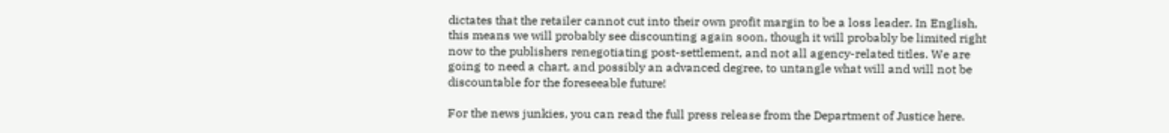dictates that the retailer cannot cut into their own profit margin to be a loss leader. In English, this means we will probably see discounting again soon, though it will probably be limited right now to the publishers renegotiating post-settlement, and not all agency-related titles. We are going to need a chart, and possibly an advanced degree, to untangle what will and will not be discountable for the foreseeable future!

For the news junkies, you can read the full press release from the Department of Justice here.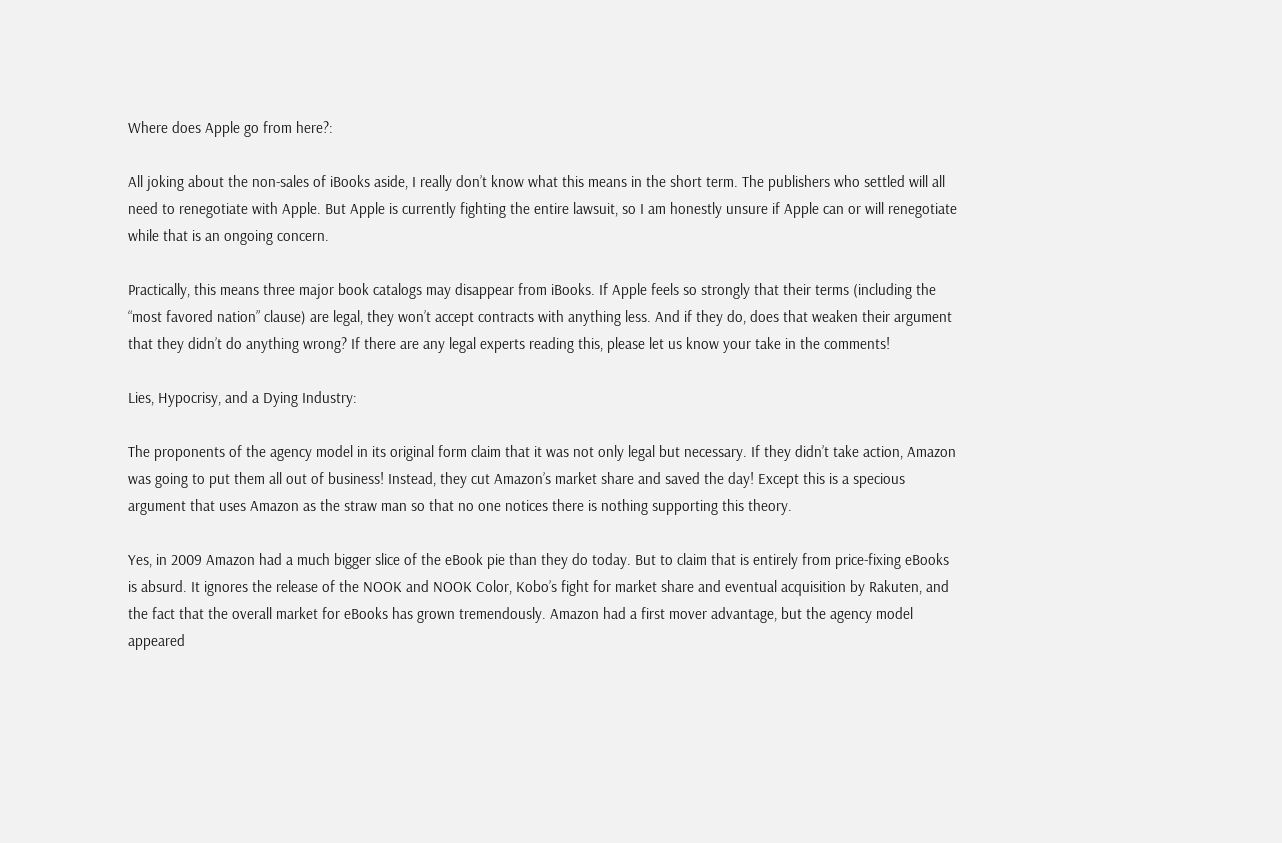Where does Apple go from here?:

All joking about the non-sales of iBooks aside, I really don’t know what this means in the short term. The publishers who settled will all need to renegotiate with Apple. But Apple is currently fighting the entire lawsuit, so I am honestly unsure if Apple can or will renegotiate while that is an ongoing concern.

Practically, this means three major book catalogs may disappear from iBooks. If Apple feels so strongly that their terms (including the “most favored nation” clause) are legal, they won’t accept contracts with anything less. And if they do, does that weaken their argument that they didn’t do anything wrong? If there are any legal experts reading this, please let us know your take in the comments!

Lies, Hypocrisy, and a Dying Industry:

The proponents of the agency model in its original form claim that it was not only legal but necessary. If they didn’t take action, Amazon was going to put them all out of business! Instead, they cut Amazon’s market share and saved the day! Except this is a specious argument that uses Amazon as the straw man so that no one notices there is nothing supporting this theory.

Yes, in 2009 Amazon had a much bigger slice of the eBook pie than they do today. But to claim that is entirely from price-fixing eBooks is absurd. It ignores the release of the NOOK and NOOK Color, Kobo’s fight for market share and eventual acquisition by Rakuten, and the fact that the overall market for eBooks has grown tremendously. Amazon had a first mover advantage, but the agency model appeared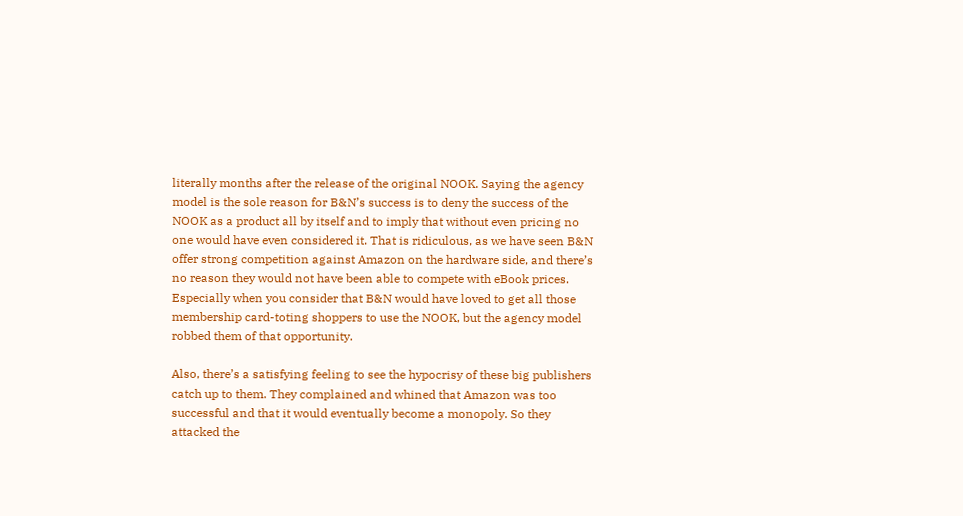literally months after the release of the original NOOK. Saying the agency model is the sole reason for B&N’s success is to deny the success of the NOOK as a product all by itself and to imply that without even pricing no one would have even considered it. That is ridiculous, as we have seen B&N offer strong competition against Amazon on the hardware side, and there’s no reason they would not have been able to compete with eBook prices. Especially when you consider that B&N would have loved to get all those membership card-toting shoppers to use the NOOK, but the agency model robbed them of that opportunity.

Also, there’s a satisfying feeling to see the hypocrisy of these big publishers catch up to them. They complained and whined that Amazon was too successful and that it would eventually become a monopoly. So they attacked the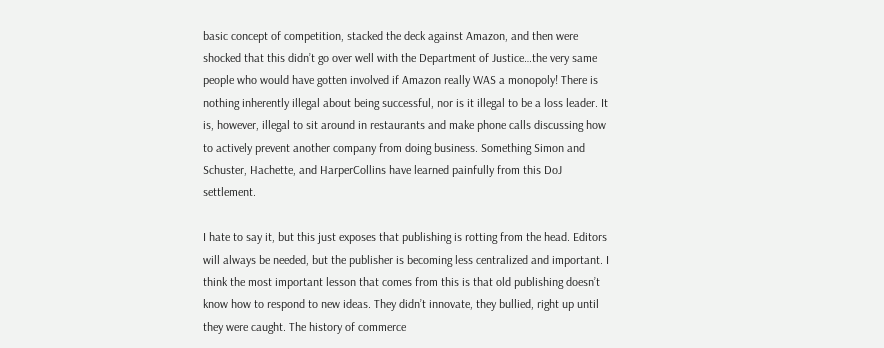basic concept of competition, stacked the deck against Amazon, and then were shocked that this didn’t go over well with the Department of Justice…the very same people who would have gotten involved if Amazon really WAS a monopoly! There is nothing inherently illegal about being successful, nor is it illegal to be a loss leader. It is, however, illegal to sit around in restaurants and make phone calls discussing how to actively prevent another company from doing business. Something Simon and Schuster, Hachette, and HarperCollins have learned painfully from this DoJ settlement.

I hate to say it, but this just exposes that publishing is rotting from the head. Editors will always be needed, but the publisher is becoming less centralized and important. I think the most important lesson that comes from this is that old publishing doesn’t know how to respond to new ideas. They didn’t innovate, they bullied, right up until they were caught. The history of commerce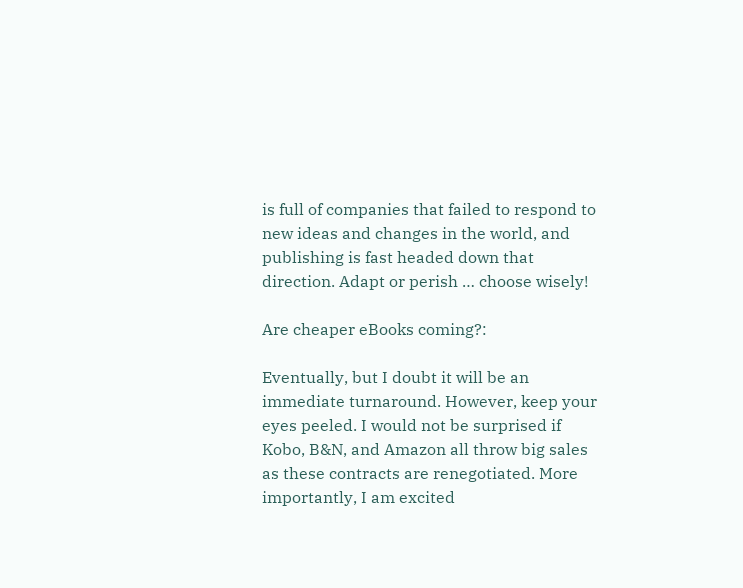is full of companies that failed to respond to new ideas and changes in the world, and publishing is fast headed down that direction. Adapt or perish … choose wisely!

Are cheaper eBooks coming?:

Eventually, but I doubt it will be an immediate turnaround. However, keep your eyes peeled. I would not be surprised if Kobo, B&N, and Amazon all throw big sales as these contracts are renegotiated. More importantly, I am excited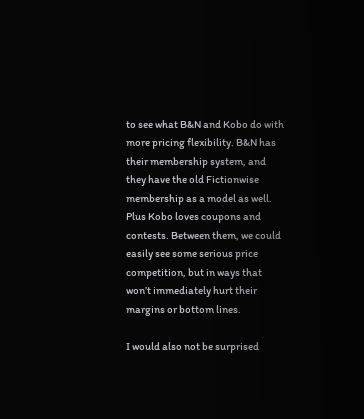to see what B&N and Kobo do with more pricing flexibility. B&N has their membership system, and they have the old Fictionwise membership as a model as well. Plus Kobo loves coupons and contests. Between them, we could easily see some serious price competition, but in ways that won’t immediately hurt their margins or bottom lines.

I would also not be surprised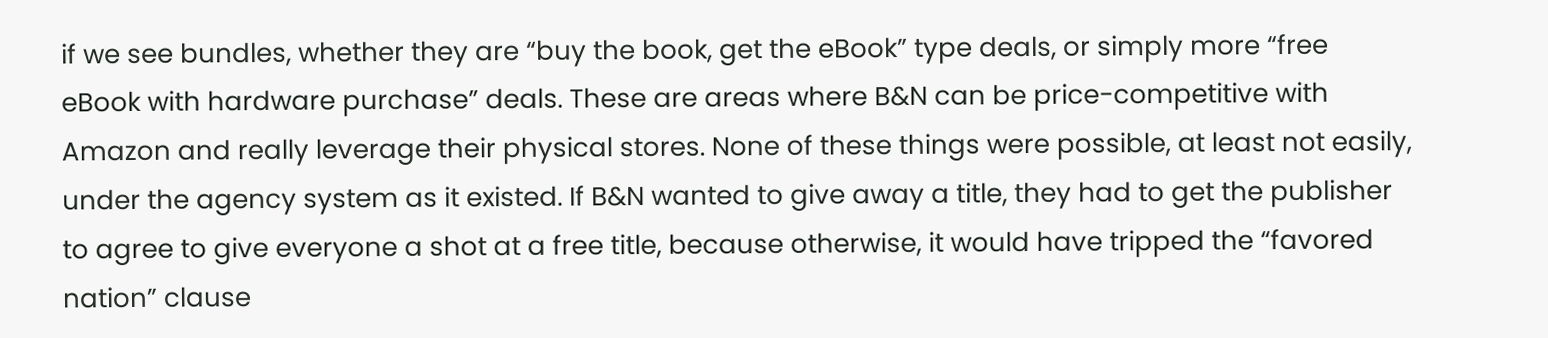if we see bundles, whether they are “buy the book, get the eBook” type deals, or simply more “free eBook with hardware purchase” deals. These are areas where B&N can be price-competitive with Amazon and really leverage their physical stores. None of these things were possible, at least not easily, under the agency system as it existed. If B&N wanted to give away a title, they had to get the publisher to agree to give everyone a shot at a free title, because otherwise, it would have tripped the “favored nation” clause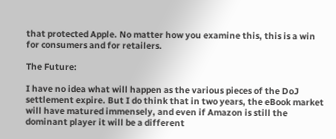that protected Apple. No matter how you examine this, this is a win for consumers and for retailers.

The Future:

I have no idea what will happen as the various pieces of the DoJ settlement expire. But I do think that in two years, the eBook market will have matured immensely, and even if Amazon is still the dominant player it will be a different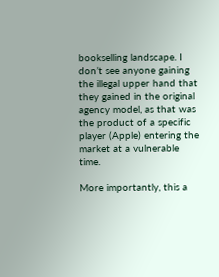bookselling landscape. I don’t see anyone gaining the illegal upper hand that they gained in the original agency model, as that was the product of a specific player (Apple) entering the market at a vulnerable time.

More importantly, this a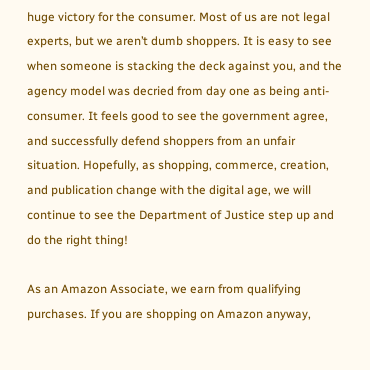huge victory for the consumer. Most of us are not legal experts, but we aren’t dumb shoppers. It is easy to see when someone is stacking the deck against you, and the agency model was decried from day one as being anti-consumer. It feels good to see the government agree, and successfully defend shoppers from an unfair situation. Hopefully, as shopping, commerce, creation, and publication change with the digital age, we will continue to see the Department of Justice step up and do the right thing!

As an Amazon Associate, we earn from qualifying purchases. If you are shopping on Amazon anyway,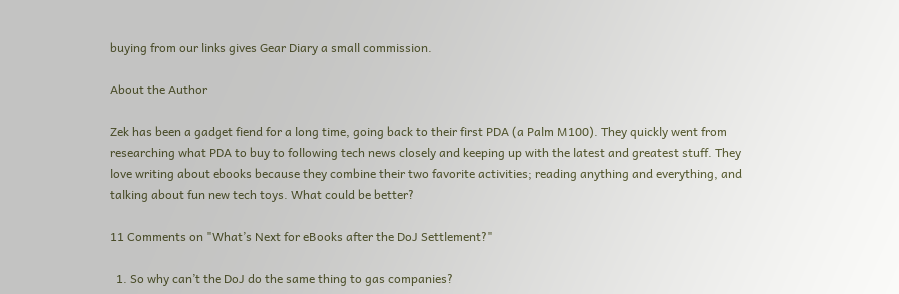buying from our links gives Gear Diary a small commission.

About the Author

Zek has been a gadget fiend for a long time, going back to their first PDA (a Palm M100). They quickly went from researching what PDA to buy to following tech news closely and keeping up with the latest and greatest stuff. They love writing about ebooks because they combine their two favorite activities; reading anything and everything, and talking about fun new tech toys. What could be better?

11 Comments on "What’s Next for eBooks after the DoJ Settlement?"

  1. So why can’t the DoJ do the same thing to gas companies?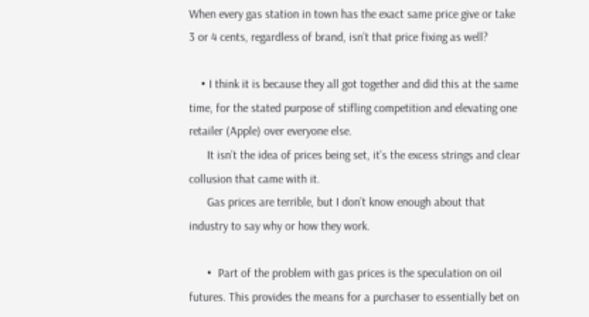When every gas station in town has the exact same price give or take 3 or 4 cents, regardless of brand, isn’t that price fixing as well?

    • I think it is because they all got together and did this at the same time, for the stated purpose of stifling competition and elevating one retailer (Apple) over everyone else.
      It isn’t the idea of prices being set, it’s the excess strings and clear collusion that came with it.
      Gas prices are terrible, but I don’t know enough about that industry to say why or how they work.

      •  Part of the problem with gas prices is the speculation on oil futures. This provides the means for a purchaser to essentially bet on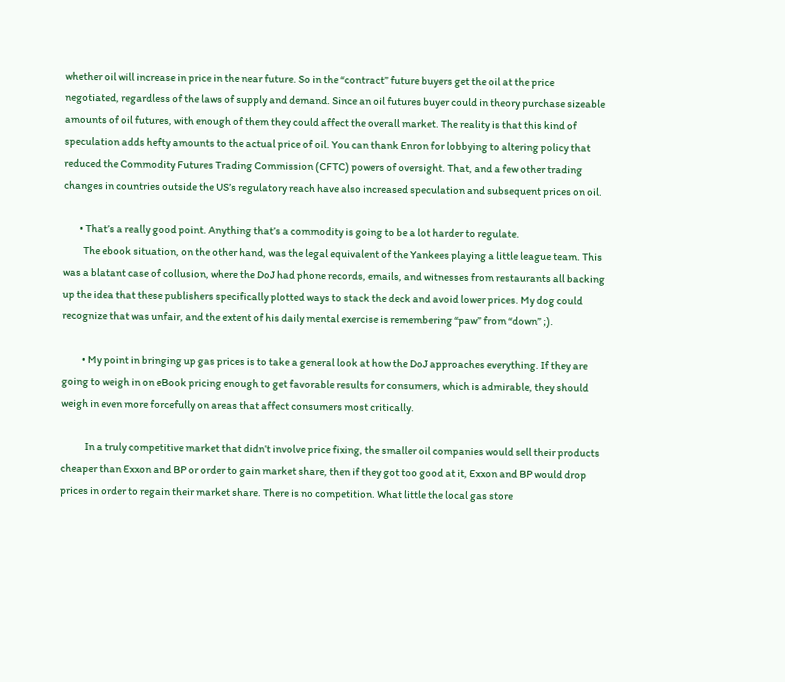whether oil will increase in price in the near future. So in the “contract” future buyers get the oil at the price negotiated, regardless of the laws of supply and demand. Since an oil futures buyer could in theory purchase sizeable amounts of oil futures, with enough of them they could affect the overall market. The reality is that this kind of speculation adds hefty amounts to the actual price of oil. You can thank Enron for lobbying to altering policy that reduced the Commodity Futures Trading Commission (CFTC) powers of oversight. That, and a few other trading changes in countries outside the US’s regulatory reach have also increased speculation and subsequent prices on oil.

        • That’s a really good point. Anything that’s a commodity is going to be a lot harder to regulate.
          The ebook situation, on the other hand, was the legal equivalent of the Yankees playing a little league team. This was a blatant case of collusion, where the DoJ had phone records, emails, and witnesses from restaurants all backing up the idea that these publishers specifically plotted ways to stack the deck and avoid lower prices. My dog could recognize that was unfair, and the extent of his daily mental exercise is remembering “paw” from “down” ;).

          • My point in bringing up gas prices is to take a general look at how the DoJ approaches everything. If they are going to weigh in on eBook pricing enough to get favorable results for consumers, which is admirable, they should weigh in even more forcefully on areas that affect consumers most critically.

            In a truly competitive market that didn’t involve price fixing, the smaller oil companies would sell their products cheaper than Exxon and BP or order to gain market share, then if they got too good at it, Exxon and BP would drop prices in order to regain their market share. There is no competition. What little the local gas store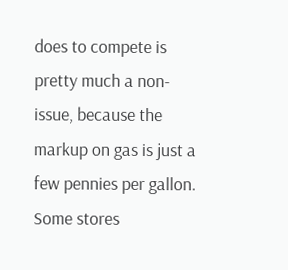does to compete is pretty much a non-issue, because the markup on gas is just a few pennies per gallon. Some stores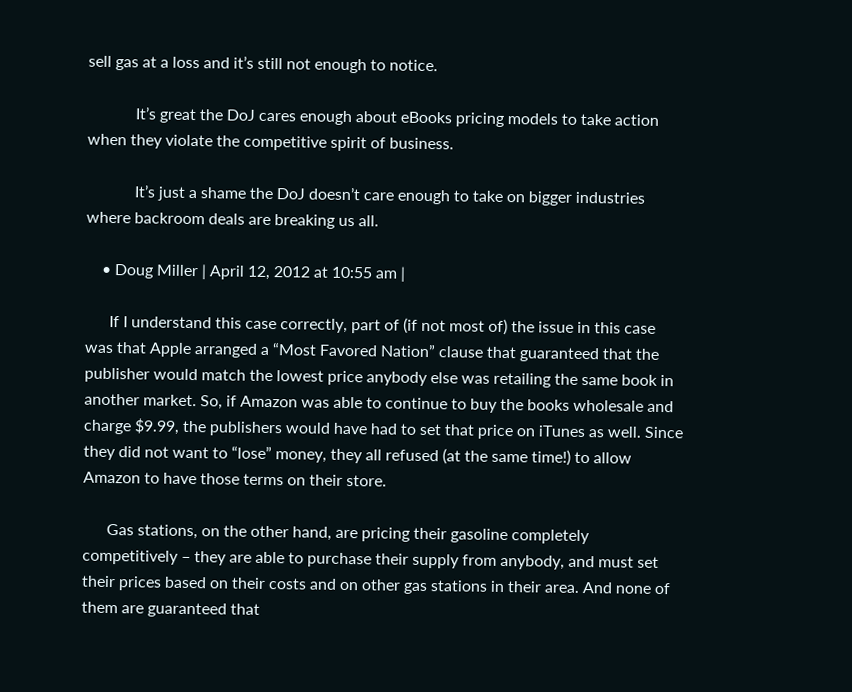sell gas at a loss and it’s still not enough to notice.

            It’s great the DoJ cares enough about eBooks pricing models to take action when they violate the competitive spirit of business.

            It’s just a shame the DoJ doesn’t care enough to take on bigger industries where backroom deals are breaking us all.

    • Doug Miller | April 12, 2012 at 10:55 am |

      If I understand this case correctly, part of (if not most of) the issue in this case was that Apple arranged a “Most Favored Nation” clause that guaranteed that the publisher would match the lowest price anybody else was retailing the same book in another market. So, if Amazon was able to continue to buy the books wholesale and charge $9.99, the publishers would have had to set that price on iTunes as well. Since they did not want to “lose” money, they all refused (at the same time!) to allow Amazon to have those terms on their store.

      Gas stations, on the other hand, are pricing their gasoline completely competitively – they are able to purchase their supply from anybody, and must set their prices based on their costs and on other gas stations in their area. And none of them are guaranteed that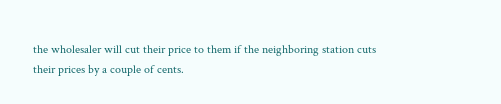the wholesaler will cut their price to them if the neighboring station cuts their prices by a couple of cents.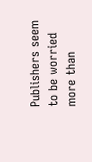Publishers seem to be worried more than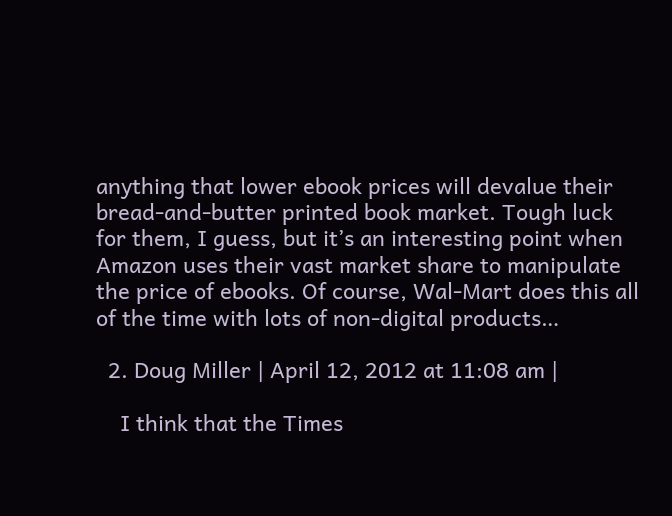anything that lower ebook prices will devalue their bread-and-butter printed book market. Tough luck for them, I guess, but it’s an interesting point when Amazon uses their vast market share to manipulate the price of ebooks. Of course, Wal-Mart does this all of the time with lots of non-digital products…

  2. Doug Miller | April 12, 2012 at 11:08 am |

    I think that the Times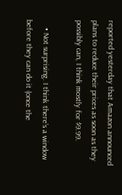reported yesterday that Amazon announced plans to reduce their prices as soon as they possibly can, I think mostly for $9.99.

    • Not surprising. I think there’s a window before they can do it (once the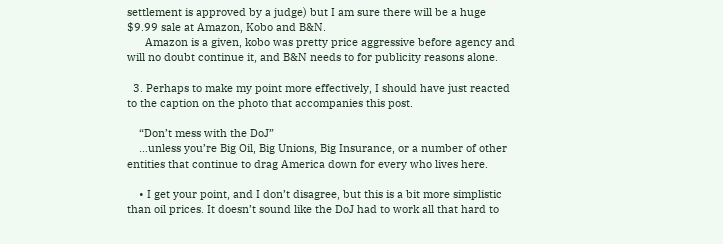settlement is approved by a judge) but I am sure there will be a huge $9.99 sale at Amazon, Kobo and B&N.
      Amazon is a given, kobo was pretty price aggressive before agency and will no doubt continue it, and B&N needs to for publicity reasons alone.

  3. Perhaps to make my point more effectively, I should have just reacted to the caption on the photo that accompanies this post.

    “Don’t mess with the DoJ”
    …unless you’re Big Oil, Big Unions, Big Insurance, or a number of other entities that continue to drag America down for every who lives here.

    • I get your point, and I don’t disagree, but this is a bit more simplistic than oil prices. It doesn’t sound like the DoJ had to work all that hard to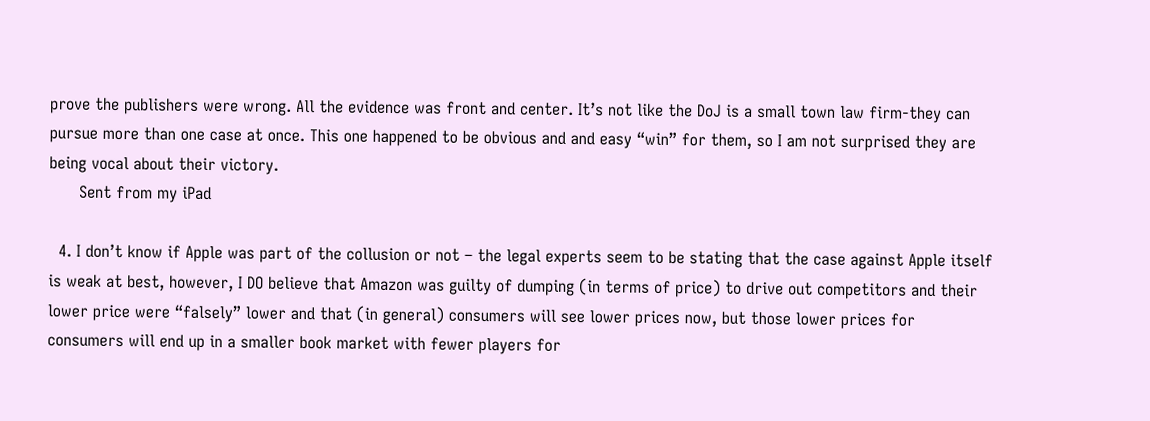prove the publishers were wrong. All the evidence was front and center. It’s not like the DoJ is a small town law firm-they can pursue more than one case at once. This one happened to be obvious and and easy “win” for them, so I am not surprised they are being vocal about their victory.
      Sent from my iPad

  4. I don’t know if Apple was part of the collusion or not – the legal experts seem to be stating that the case against Apple itself is weak at best, however, I DO believe that Amazon was guilty of dumping (in terms of price) to drive out competitors and their lower price were “falsely” lower and that (in general) consumers will see lower prices now, but those lower prices for consumers will end up in a smaller book market with fewer players for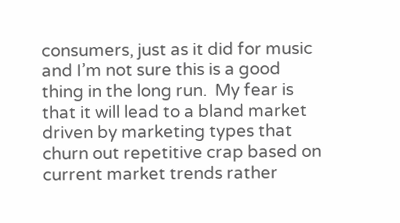consumers, just as it did for music and I’m not sure this is a good thing in the long run.  My fear is that it will lead to a bland market driven by marketing types that churn out repetitive crap based on current market trends rather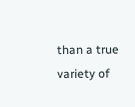than a true variety of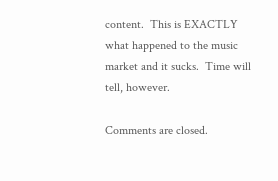content.  This is EXACTLY what happened to the music market and it sucks.  Time will tell, however.

Comments are closed.